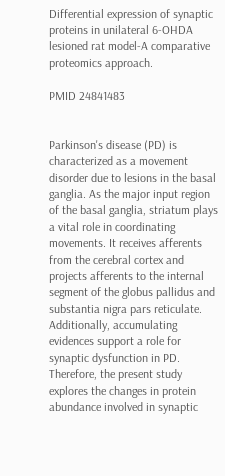Differential expression of synaptic proteins in unilateral 6-OHDA lesioned rat model-A comparative proteomics approach.

PMID 24841483


Parkinson's disease (PD) is characterized as a movement disorder due to lesions in the basal ganglia. As the major input region of the basal ganglia, striatum plays a vital role in coordinating movements. It receives afferents from the cerebral cortex and projects afferents to the internal segment of the globus pallidus and substantia nigra pars reticulate. Additionally, accumulating evidences support a role for synaptic dysfunction in PD. Therefore, the present study explores the changes in protein abundance involved in synaptic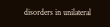disorders in unilateral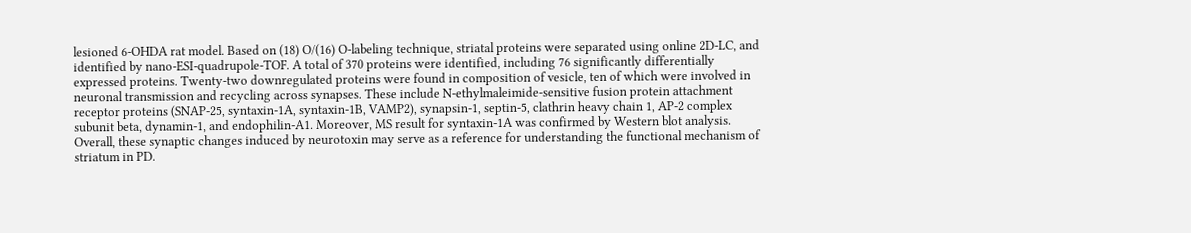lesioned 6-OHDA rat model. Based on (18) O/(16) O-labeling technique, striatal proteins were separated using online 2D-LC, and identified by nano-ESI-quadrupole-TOF. A total of 370 proteins were identified, including 76 significantly differentially expressed proteins. Twenty-two downregulated proteins were found in composition of vesicle, ten of which were involved in neuronal transmission and recycling across synapses. These include N-ethylmaleimide-sensitive fusion protein attachment receptor proteins (SNAP-25, syntaxin-1A, syntaxin-1B, VAMP2), synapsin-1, septin-5, clathrin heavy chain 1, AP-2 complex subunit beta, dynamin-1, and endophilin-A1. Moreover, MS result for syntaxin-1A was confirmed by Western blot analysis. Overall, these synaptic changes induced by neurotoxin may serve as a reference for understanding the functional mechanism of striatum in PD.